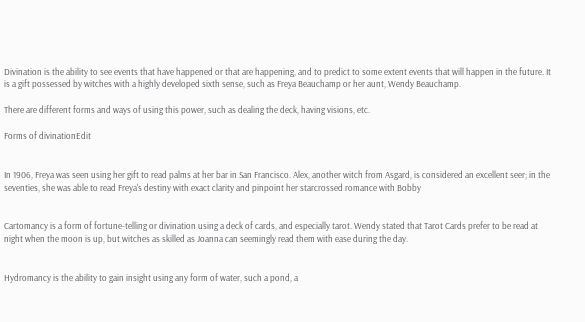Divination is the ability to see events that have happened or that are happening, and to predict to some extent events that will happen in the future. It is a gift possessed by witches with a highly developed sixth sense, such as Freya Beauchamp or her aunt, Wendy Beauchamp.

There are different forms and ways of using this power, such as dealing the deck, having visions, etc.

Forms of divinationEdit


In 1906, Freya was seen using her gift to read palms at her bar in San Francisco. Alex, another witch from Asgard, is considered an excellent seer; in the seventies, she was able to read Freya's destiny with exact clarity and pinpoint her starcrossed romance with Bobby


Cartomancy is a form of fortune-telling or divination using a deck of cards, and especially tarot. Wendy stated that Tarot Cards prefer to be read at night when the moon is up, but witches as skilled as Joanna can seemingly read them with ease during the day.


Hydromancy is the ability to gain insight using any form of water, such a pond, a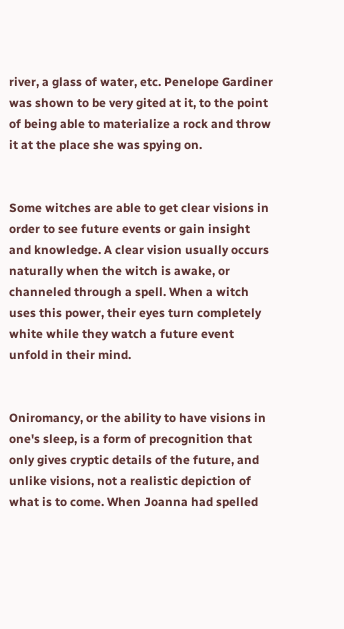river, a glass of water, etc. Penelope Gardiner was shown to be very gited at it, to the point of being able to materialize a rock and throw it at the place she was spying on.


Some witches are able to get clear visions in order to see future events or gain insight and knowledge. A clear vision usually occurs naturally when the witch is awake, or channeled through a spell. When a witch uses this power, their eyes turn completely white while they watch a future event unfold in their mind.


Oniromancy, or the ability to have visions in one's sleep, is a form of precognition that only gives cryptic details of the future, and unlike visions, not a realistic depiction of what is to come. When Joanna had spelled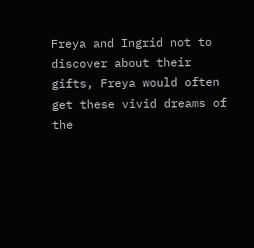Freya and Ingrid not to discover about their gifts, Freya would often get these vivid dreams of the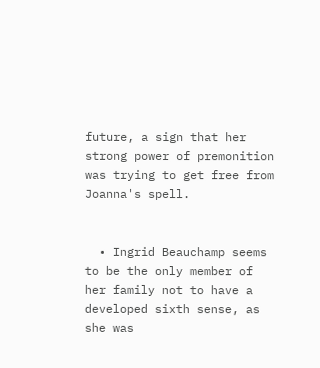future, a sign that her strong power of premonition was trying to get free from Joanna's spell.


  • Ingrid Beauchamp seems to be the only member of her family not to have a developed sixth sense, as she was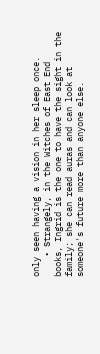only seen having a vision in her sleep once.
    • Strangely, in the Witches of East End books, Ingrid is the one to have the sight in the family; she can read auras and can look at someone's future more than anyone else.